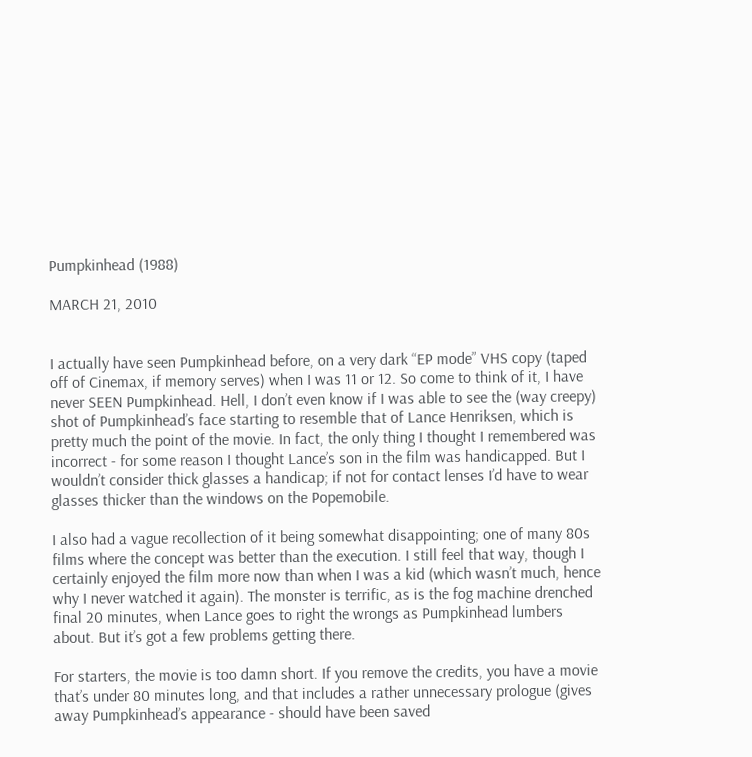Pumpkinhead (1988)

MARCH 21, 2010


I actually have seen Pumpkinhead before, on a very dark “EP mode” VHS copy (taped off of Cinemax, if memory serves) when I was 11 or 12. So come to think of it, I have never SEEN Pumpkinhead. Hell, I don’t even know if I was able to see the (way creepy) shot of Pumpkinhead’s face starting to resemble that of Lance Henriksen, which is pretty much the point of the movie. In fact, the only thing I thought I remembered was incorrect - for some reason I thought Lance’s son in the film was handicapped. But I wouldn’t consider thick glasses a handicap; if not for contact lenses I’d have to wear glasses thicker than the windows on the Popemobile.

I also had a vague recollection of it being somewhat disappointing; one of many 80s films where the concept was better than the execution. I still feel that way, though I certainly enjoyed the film more now than when I was a kid (which wasn’t much, hence why I never watched it again). The monster is terrific, as is the fog machine drenched final 20 minutes, when Lance goes to right the wrongs as Pumpkinhead lumbers about. But it’s got a few problems getting there.

For starters, the movie is too damn short. If you remove the credits, you have a movie that’s under 80 minutes long, and that includes a rather unnecessary prologue (gives away Pumpkinhead’s appearance - should have been saved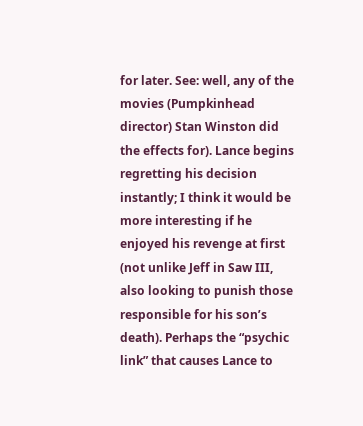for later. See: well, any of the movies (Pumpkinhead director) Stan Winston did the effects for). Lance begins regretting his decision instantly; I think it would be more interesting if he enjoyed his revenge at first (not unlike Jeff in Saw III, also looking to punish those responsible for his son’s death). Perhaps the “psychic link” that causes Lance to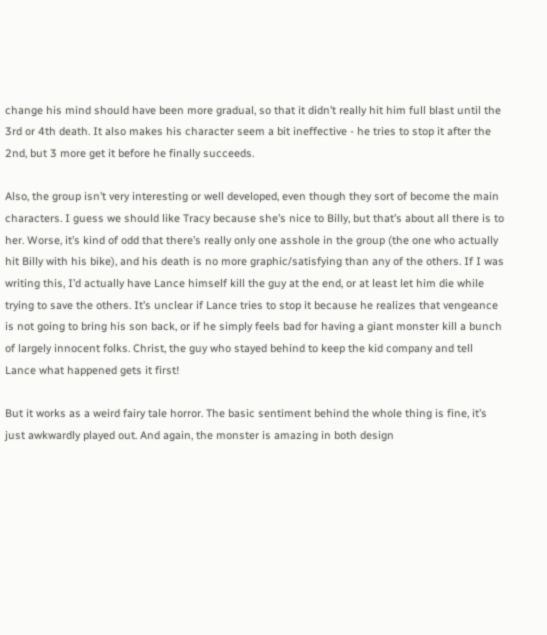change his mind should have been more gradual, so that it didn’t really hit him full blast until the 3rd or 4th death. It also makes his character seem a bit ineffective - he tries to stop it after the 2nd, but 3 more get it before he finally succeeds.

Also, the group isn’t very interesting or well developed, even though they sort of become the main characters. I guess we should like Tracy because she’s nice to Billy, but that’s about all there is to her. Worse, it’s kind of odd that there’s really only one asshole in the group (the one who actually hit Billy with his bike), and his death is no more graphic/satisfying than any of the others. If I was writing this, I’d actually have Lance himself kill the guy at the end, or at least let him die while trying to save the others. It’s unclear if Lance tries to stop it because he realizes that vengeance is not going to bring his son back, or if he simply feels bad for having a giant monster kill a bunch of largely innocent folks. Christ, the guy who stayed behind to keep the kid company and tell Lance what happened gets it first!

But it works as a weird fairy tale horror. The basic sentiment behind the whole thing is fine, it’s just awkwardly played out. And again, the monster is amazing in both design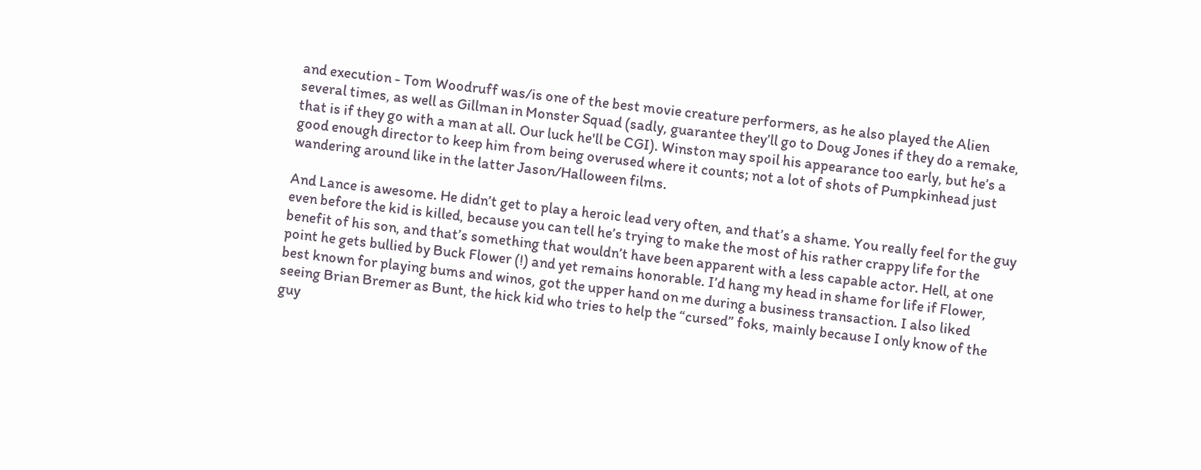and execution - Tom Woodruff was/is one of the best movie creature performers, as he also played the Alien several times, as well as Gillman in Monster Squad (sadly, guarantee they’ll go to Doug Jones if they do a remake, that is if they go with a man at all. Our luck he'll be CGI). Winston may spoil his appearance too early, but he’s a good enough director to keep him from being overused where it counts; not a lot of shots of Pumpkinhead just wandering around like in the latter Jason/Halloween films.

And Lance is awesome. He didn’t get to play a heroic lead very often, and that’s a shame. You really feel for the guy even before the kid is killed, because you can tell he’s trying to make the most of his rather crappy life for the benefit of his son, and that’s something that wouldn’t have been apparent with a less capable actor. Hell, at one point he gets bullied by Buck Flower (!) and yet remains honorable. I’d hang my head in shame for life if Flower, best known for playing bums and winos, got the upper hand on me during a business transaction. I also liked seeing Brian Bremer as Bunt, the hick kid who tries to help the “cursed” foks, mainly because I only know of the guy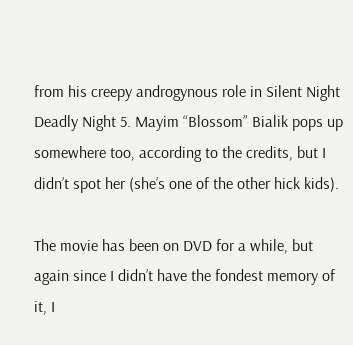from his creepy androgynous role in Silent Night Deadly Night 5. Mayim “Blossom” Bialik pops up somewhere too, according to the credits, but I didn’t spot her (she’s one of the other hick kids).

The movie has been on DVD for a while, but again since I didn’t have the fondest memory of it, I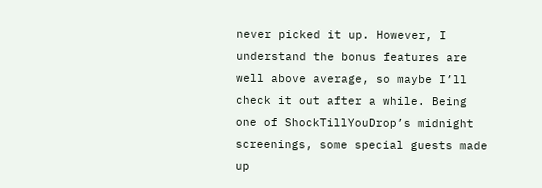never picked it up. However, I understand the bonus features are well above average, so maybe I’ll check it out after a while. Being one of ShockTillYouDrop’s midnight screenings, some special guests made up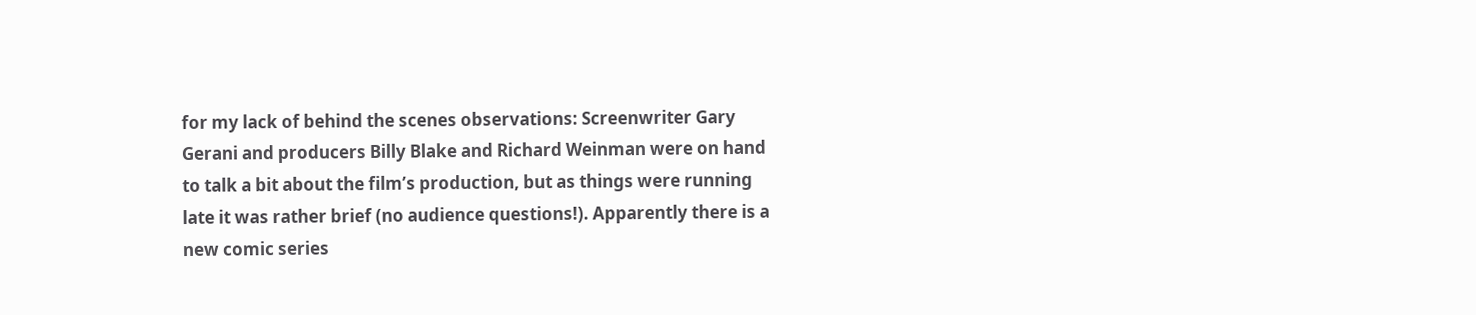for my lack of behind the scenes observations: Screenwriter Gary Gerani and producers Billy Blake and Richard Weinman were on hand to talk a bit about the film’s production, but as things were running late it was rather brief (no audience questions!). Apparently there is a new comic series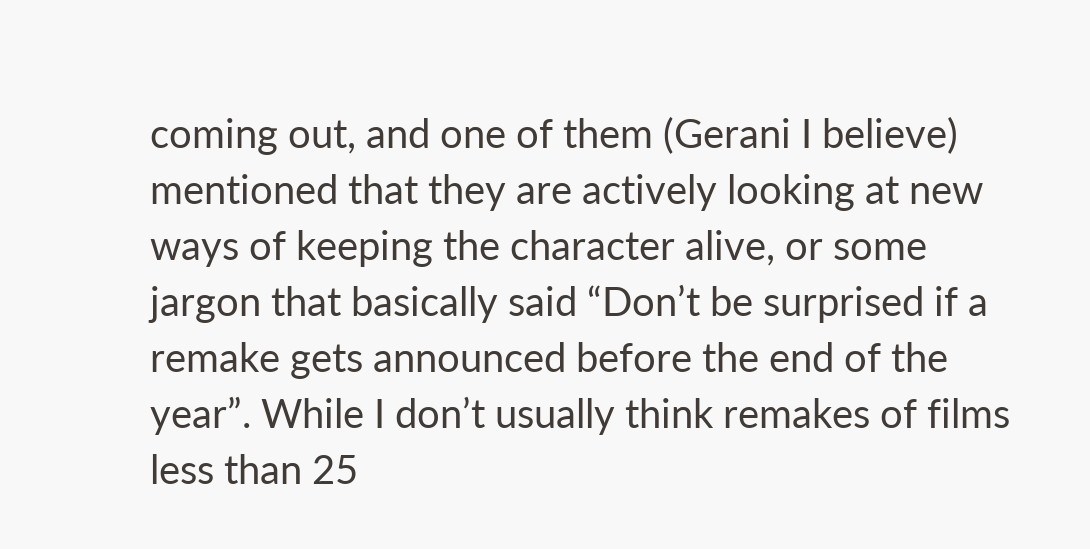coming out, and one of them (Gerani I believe) mentioned that they are actively looking at new ways of keeping the character alive, or some jargon that basically said “Don’t be surprised if a remake gets announced before the end of the year”. While I don’t usually think remakes of films less than 25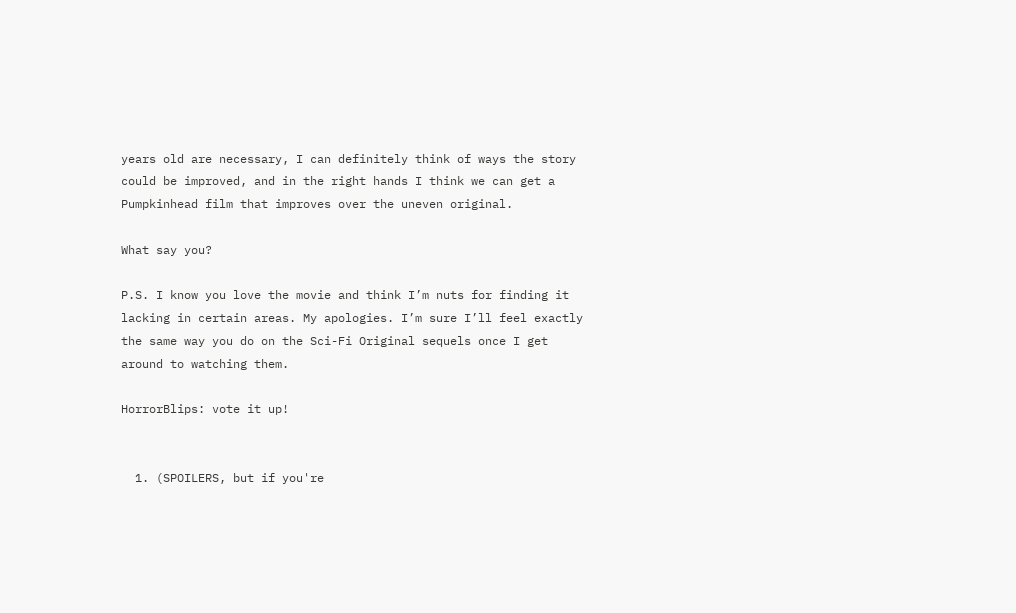years old are necessary, I can definitely think of ways the story could be improved, and in the right hands I think we can get a Pumpkinhead film that improves over the uneven original.

What say you?

P.S. I know you love the movie and think I’m nuts for finding it lacking in certain areas. My apologies. I’m sure I’ll feel exactly the same way you do on the Sci-Fi Original sequels once I get around to watching them.

HorrorBlips: vote it up!


  1. (SPOILERS, but if you're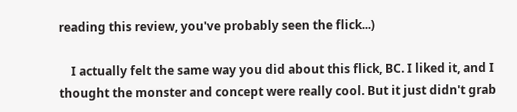reading this review, you've probably seen the flick...)

    I actually felt the same way you did about this flick, BC. I liked it, and I thought the monster and concept were really cool. But it just didn't grab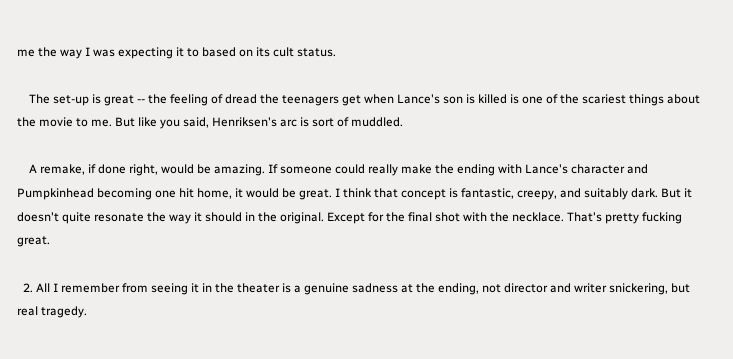me the way I was expecting it to based on its cult status.

    The set-up is great -- the feeling of dread the teenagers get when Lance's son is killed is one of the scariest things about the movie to me. But like you said, Henriksen's arc is sort of muddled.

    A remake, if done right, would be amazing. If someone could really make the ending with Lance's character and Pumpkinhead becoming one hit home, it would be great. I think that concept is fantastic, creepy, and suitably dark. But it doesn't quite resonate the way it should in the original. Except for the final shot with the necklace. That's pretty fucking great.

  2. All I remember from seeing it in the theater is a genuine sadness at the ending, not director and writer snickering, but real tragedy.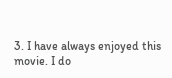3. I have always enjoyed this movie. I do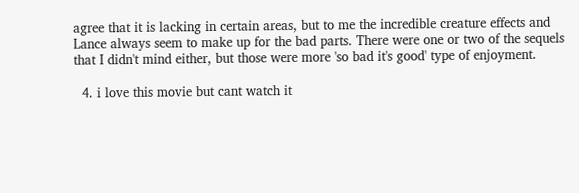agree that it is lacking in certain areas, but to me the incredible creature effects and Lance always seem to make up for the bad parts. There were one or two of the sequels that I didn't mind either, but those were more 'so bad it's good' type of enjoyment.

  4. i love this movie but cant watch it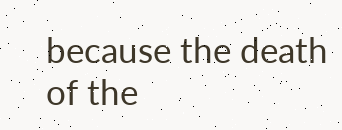because the death of the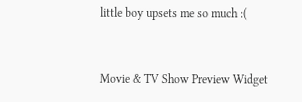little boy upsets me so much :(


Movie & TV Show Preview Widget